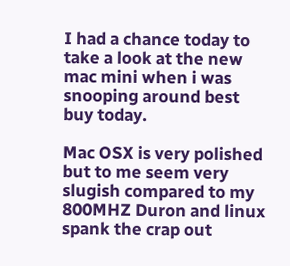I had a chance today to take a look at the new mac mini when i was snooping around best buy today.

Mac OSX is very polished but to me seem very slugish compared to my 800MHZ Duron and linux spank the crap out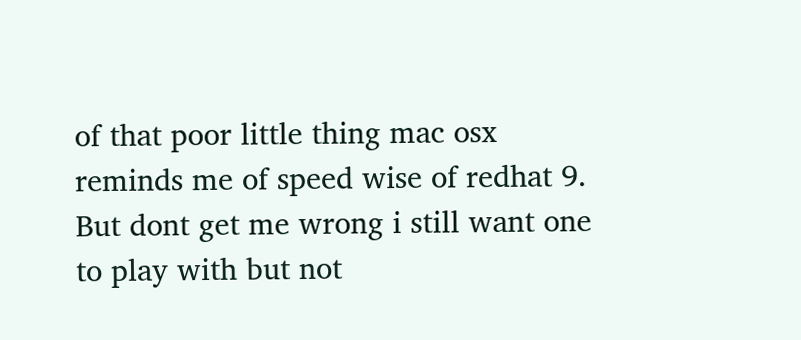of that poor little thing mac osx reminds me of speed wise of redhat 9.
But dont get me wrong i still want one to play with but not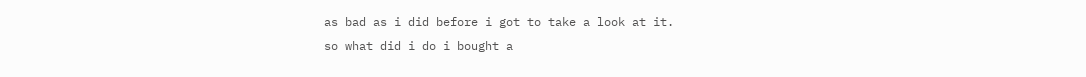as bad as i did before i got to take a look at it.
so what did i do i bought a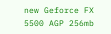new Geforce FX 5500 AGP 256mb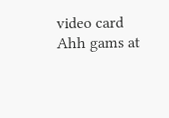video card
Ahh gams at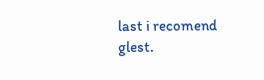last i recomend glest.